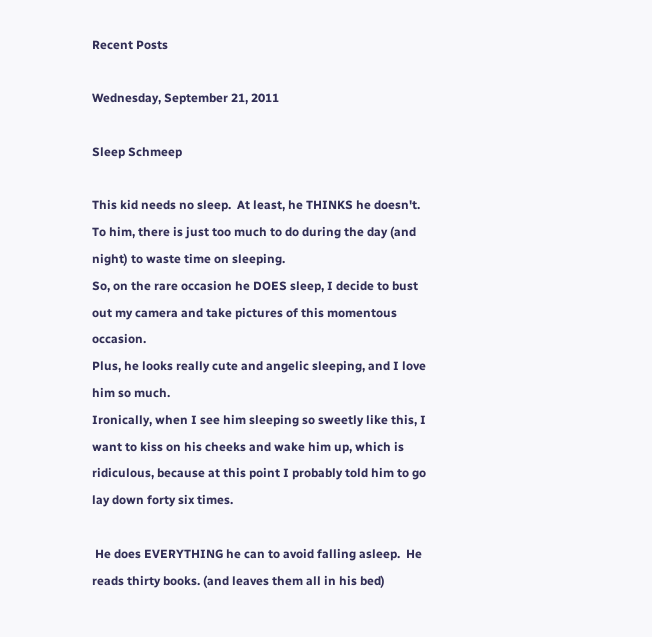Recent Posts

Wednesday, September 21, 2011

Sleep Schmeep

This kid needs no sleep.  At least, he THINKS he doesn't.  To him, there is just too much to do during the day (and night) to waste time on sleeping.
So, on the rare occasion he DOES sleep, I decide to bust out my camera and take pictures of this momentous occasion.
Plus, he looks really cute and angelic sleeping, and I love him so much.
Ironically, when I see him sleeping so sweetly like this, I want to kiss on his cheeks and wake him up, which is ridiculous, because at this point I probably told him to go lay down forty six times.

 He does EVERYTHING he can to avoid falling asleep.  He reads thirty books. (and leaves them all in his bed)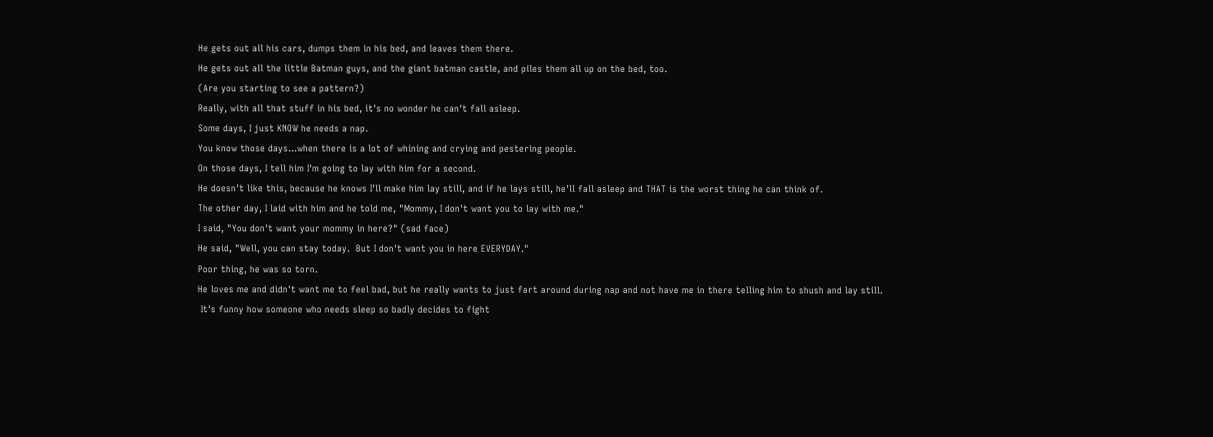He gets out all his cars, dumps them in his bed, and leaves them there.
He gets out all the little Batman guys, and the giant batman castle, and piles them all up on the bed, too.
(Are you starting to see a pattern?)
Really, with all that stuff in his bed, it's no wonder he can't fall asleep.
Some days, I just KNOW he needs a nap.
You know those days...when there is a lot of whining and crying and pestering people.
On those days, I tell him I'm going to lay with him for a second.
He doesn't like this, because he knows I'll make him lay still, and if he lays still, he'll fall asleep and THAT is the worst thing he can think of.
The other day, I laid with him and he told me, "Mommy, I don't want you to lay with me."
I said, "You don't want your mommy in here?" (sad face)
He said, "Well, you can stay today.  But I don't want you in here EVERYDAY."
Poor thing, he was so torn.
He loves me and didn't want me to feel bad, but he really wants to just fart around during nap and not have me in there telling him to shush and lay still.
 It's funny how someone who needs sleep so badly decides to fight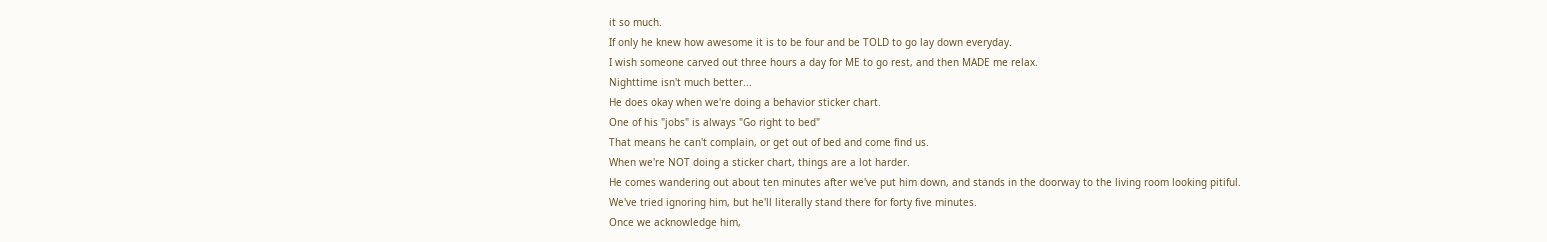it so much.
If only he knew how awesome it is to be four and be TOLD to go lay down everyday.
I wish someone carved out three hours a day for ME to go rest, and then MADE me relax.
Nighttime isn't much better...
He does okay when we're doing a behavior sticker chart.
One of his "jobs" is always "Go right to bed"
That means he can't complain, or get out of bed and come find us.
When we're NOT doing a sticker chart, things are a lot harder.
He comes wandering out about ten minutes after we've put him down, and stands in the doorway to the living room looking pitiful.
We've tried ignoring him, but he'll literally stand there for forty five minutes.
Once we acknowledge him,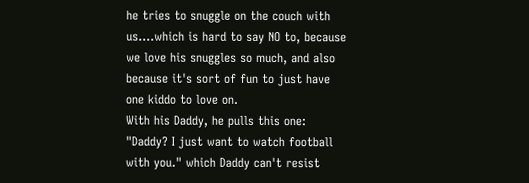he tries to snuggle on the couch with us....which is hard to say NO to, because we love his snuggles so much, and also because it's sort of fun to just have one kiddo to love on.
With his Daddy, he pulls this one: "Daddy? I just want to watch football with you." which Daddy can't resist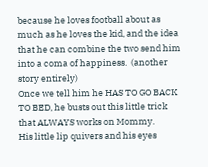because he loves football about as much as he loves the kid, and the idea that he can combine the two send him into a coma of happiness.  (another story entirely)
Once we tell him he HAS TO GO BACK TO BED, he busts out this little trick that ALWAYS works on Mommy.
His little lip quivers and his eyes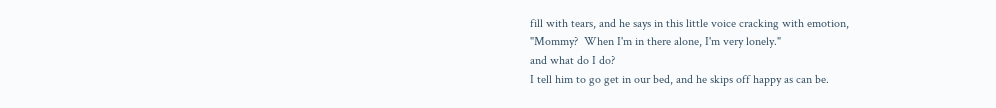fill with tears, and he says in this little voice cracking with emotion,
"Mommy?  When I'm in there alone, I'm very lonely."
and what do I do?
I tell him to go get in our bed, and he skips off happy as can be.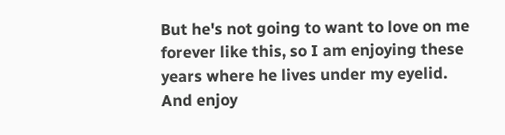But he's not going to want to love on me forever like this, so I am enjoying these years where he lives under my eyelid.
And enjoy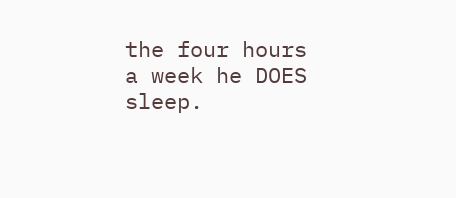the four hours a week he DOES sleep.